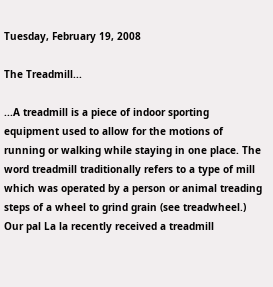Tuesday, February 19, 2008

The Treadmill...

...A treadmill is a piece of indoor sporting equipment used to allow for the motions of running or walking while staying in one place. The word treadmill traditionally refers to a type of mill which was operated by a person or animal treading steps of a wheel to grind grain (see treadwheel.)
Our pal La la recently received a treadmill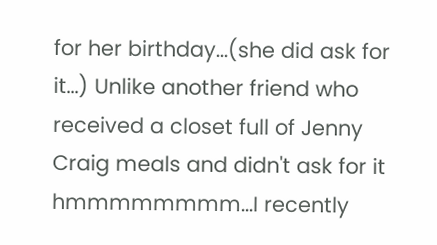for her birthday...(she did ask for it...) Unlike another friend who received a closet full of Jenny Craig meals and didn't ask for it hmmmmmmmm...I recently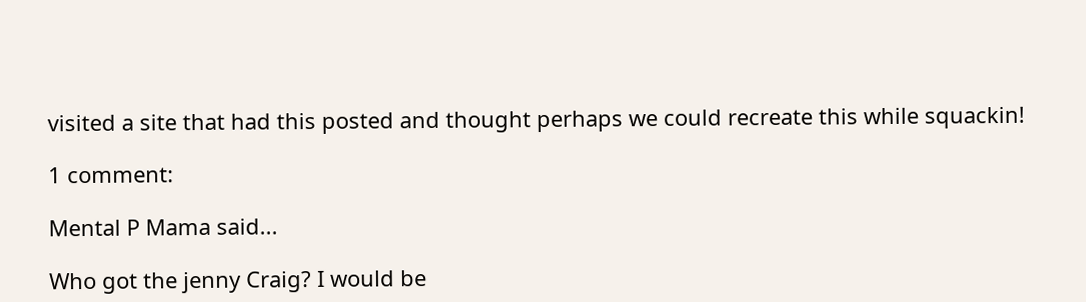visited a site that had this posted and thought perhaps we could recreate this while squackin!

1 comment:

Mental P Mama said...

Who got the jenny Craig? I would be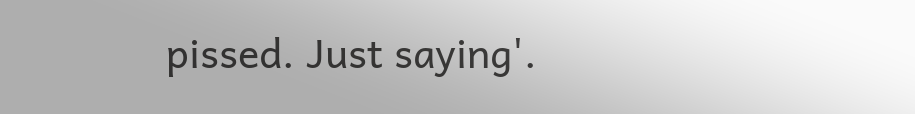pissed. Just saying'.